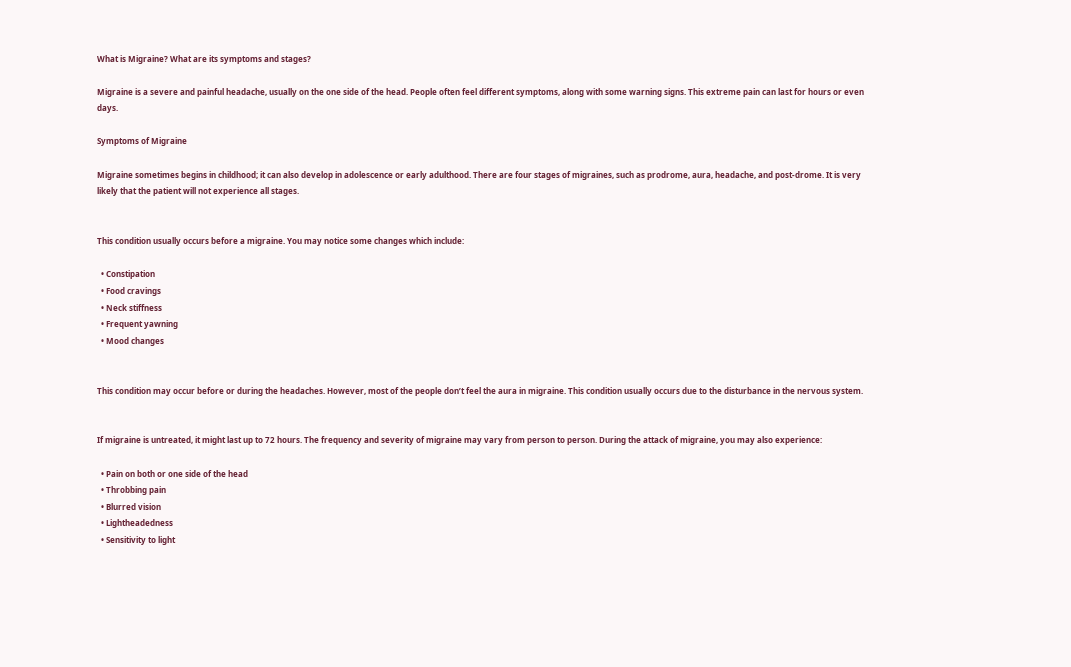What is Migraine? What are its symptoms and stages?

Migraine is a severe and painful headache, usually on the one side of the head. People often feel different symptoms, along with some warning signs. This extreme pain can last for hours or even days.

Symptoms of Migraine

Migraine sometimes begins in childhood; it can also develop in adolescence or early adulthood. There are four stages of migraines, such as prodrome, aura, headache, and post-drome. It is very likely that the patient will not experience all stages.


This condition usually occurs before a migraine. You may notice some changes which include:

  • Constipation
  • Food cravings
  • Neck stiffness
  • Frequent yawning
  • Mood changes


This condition may occur before or during the headaches. However, most of the people don’t feel the aura in migraine. This condition usually occurs due to the disturbance in the nervous system.


If migraine is untreated, it might last up to 72 hours. The frequency and severity of migraine may vary from person to person. During the attack of migraine, you may also experience:

  • Pain on both or one side of the head
  • Throbbing pain
  • Blurred vision
  • Lightheadedness
  • Sensitivity to light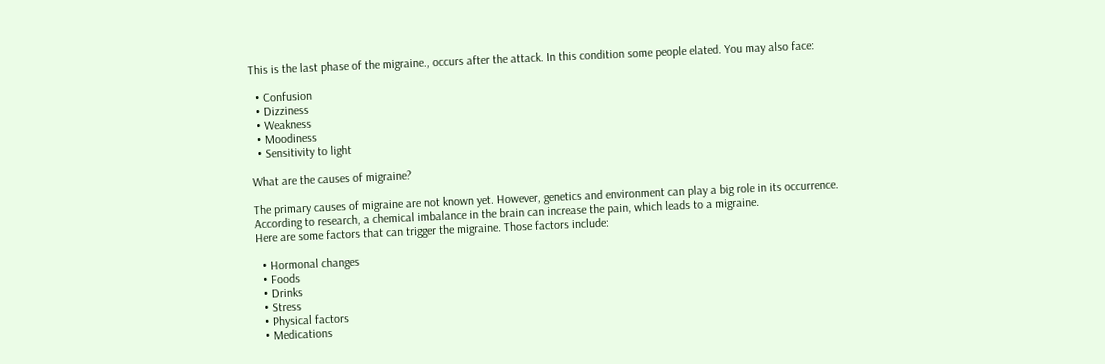This is the last phase of the migraine., occurs after the attack. In this condition some people elated. You may also face:

  • Confusion
  • Dizziness
  • Weakness
  • Moodiness
  • Sensitivity to light

What are the causes of migraine?

The primary causes of migraine are not known yet. However, genetics and environment can play a big role in its occurrence. According to research, a chemical imbalance in the brain can increase the pain, which leads to a migraine.
Here are some factors that can trigger the migraine. Those factors include:

  • Hormonal changes
  • Foods
  • Drinks
  • Stress
  • Physical factors
  • Medications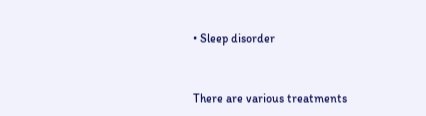• Sleep disorder


There are various treatments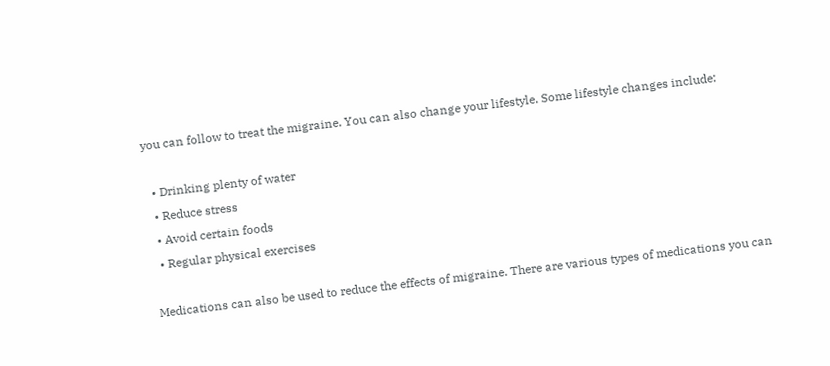you can follow to treat the migraine. You can also change your lifestyle. Some lifestyle changes include:

  • Drinking plenty of water
  • Reduce stress
  • Avoid certain foods
  • Regular physical exercises

Medications can also be used to reduce the effects of migraine. There are various types of medications you can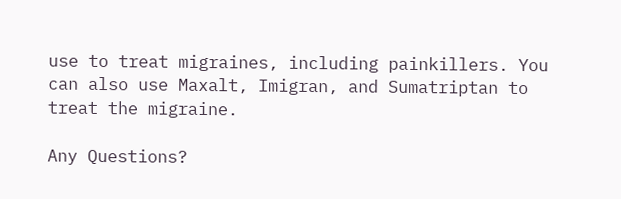use to treat migraines, including painkillers. You can also use Maxalt, Imigran, and Sumatriptan to treat the migraine.

Any Questions?